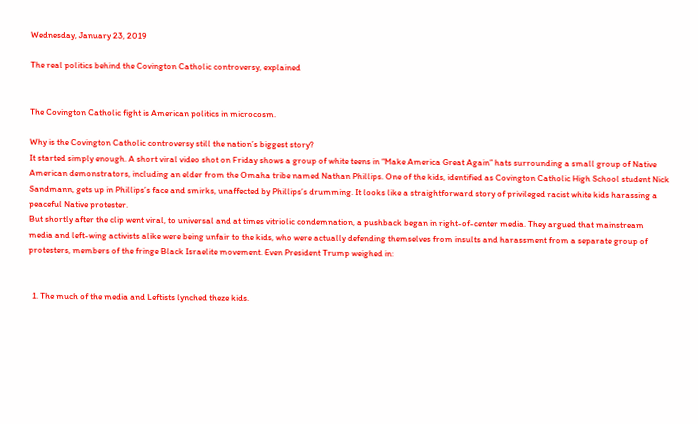Wednesday, January 23, 2019

The real politics behind the Covington Catholic controversy, explained


The Covington Catholic fight is American politics in microcosm.

Why is the Covington Catholic controversy still the nation’s biggest story?
It started simply enough. A short viral video shot on Friday shows a group of white teens in “Make America Great Again” hats surrounding a small group of Native American demonstrators, including an elder from the Omaha tribe named Nathan Phillips. One of the kids, identified as Covington Catholic High School student Nick Sandmann, gets up in Phillips’s face and smirks, unaffected by Phillips’s drumming. It looks like a straightforward story of privileged racist white kids harassing a peaceful Native protester.
But shortly after the clip went viral, to universal and at times vitriolic condemnation, a pushback began in right-of-center media. They argued that mainstream media and left-wing activists alike were being unfair to the kids, who were actually defending themselves from insults and harassment from a separate group of protesters, members of the fringe Black Israelite movement. Even President Trump weighed in:


  1. The much of the media and Leftists lynched theze kids.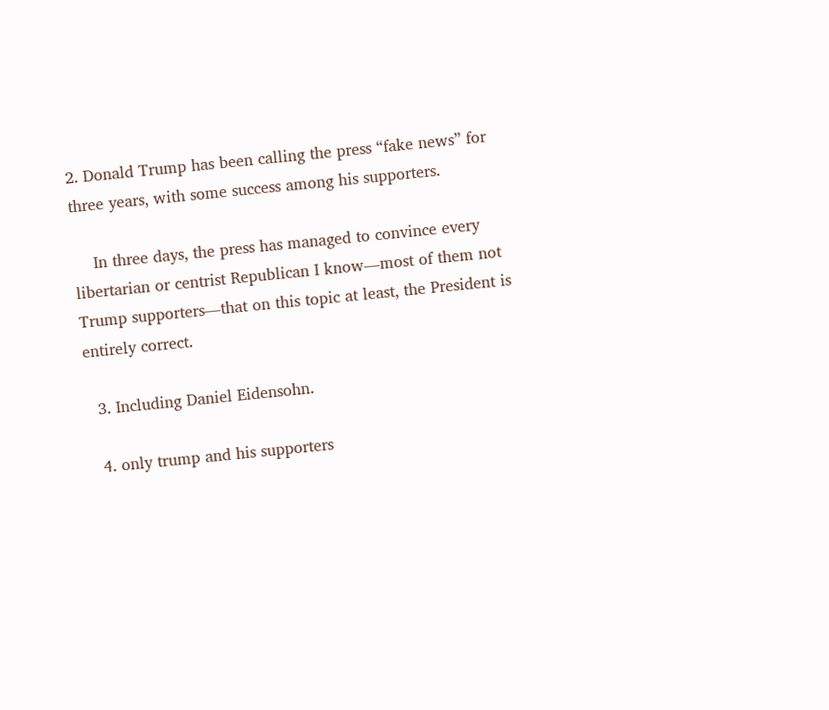2. Donald Trump has been calling the press “fake news” for three years, with some success among his supporters.

    In three days, the press has managed to convince every libertarian or centrist Republican I know—most of them not Trump supporters—that on this topic at least, the President is entirely correct.

  3. Including Daniel Eidensohn.

  4. only trump and his supporters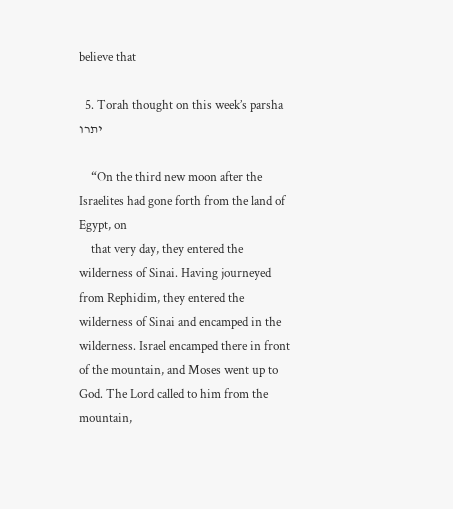believe that

  5. Torah thought on this week’s parsha יתרו

    “On the third new moon after the Israelites had gone forth from the land of Egypt, on
    that very day, they entered the wilderness of Sinai. Having journeyed from Rephidim, they entered the wilderness of Sinai and encamped in the wilderness. Israel encamped there in front of the mountain, and Moses went up to God. The Lord called to him from the mountain,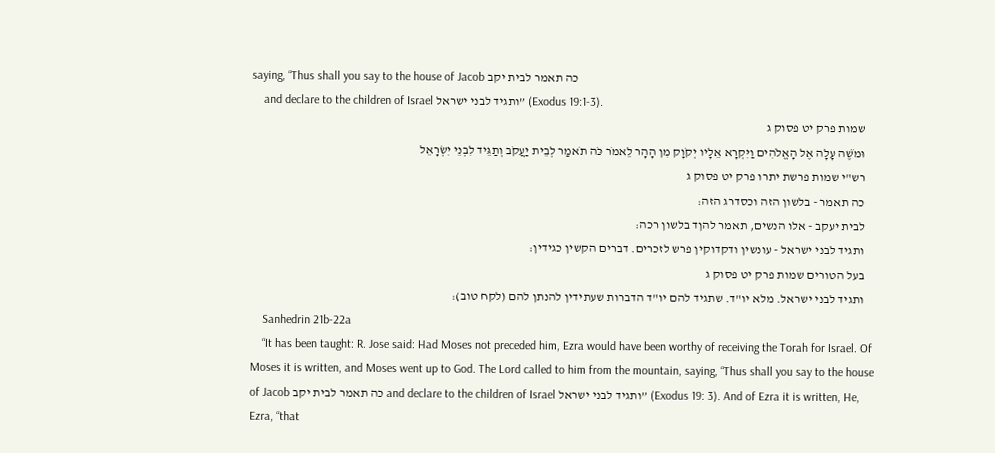saying, “Thus shall you say to the house of Jacob כה תאמר לבית יקב
    and declare to the children of Israel ותגיד לבני ישראל” (Exodus 19:1-3).
    שמות פרק יט פסוק ג
    וּמֹשֶׁה עָלָה אֶל הָאֱלֹהִים וַיִּקְרָא אֵלָיו יְקֹוָק מִן הָהָר לֵאמֹר כֹּה תֹאמַר לְבֵית יַעֲקֹב וְתַגֵּיד לִבְנֵי יִשְׂרָאֵל
    רש"י שמות פרשת יתרו פרק יט פסוק ג
    כה תאמר - בלשון הזה וכסדרג הזה:
    לבית יעקב - אלו הנשים, תאמר להןד בלשון רכה:
    ותגיד לבני ישראל - עונשין ודקדוקין פרש לזכרים. דברים הקשין כגידין:
    בעל הטורים שמות פרק יט פסוק ג
    ותגיד לבני ישראל. מלא יו"ד. שתגיד להם יו"ד הדברות שעתידין להנתן להם (לקח טוב):
    Sanhedrin 21b-22a
    “It has been taught: R. Jose said: Had Moses not preceded him, Ezra would have been worthy of receiving the Torah for Israel. Of Moses it is written, and Moses went up to God. The Lord called to him from the mountain, saying, “Thus shall you say to the house of Jacob כה תאמר לבית יקב and declare to the children of Israel ותגיד לבני ישראל” (Exodus 19: 3). And of Ezra it is written, He, Ezra, “that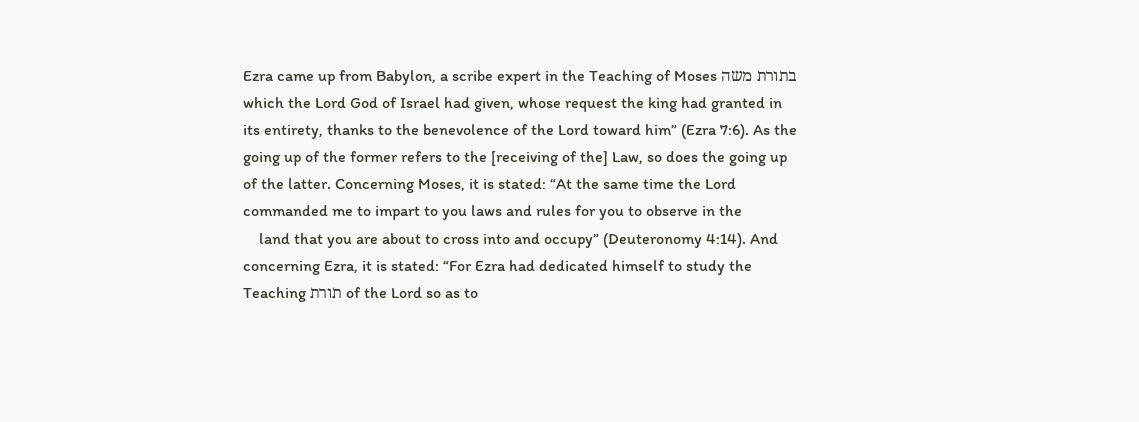Ezra came up from Babylon, a scribe expert in the Teaching of Moses בתורת משה which the Lord God of Israel had given, whose request the king had granted in its entirety, thanks to the benevolence of the Lord toward him” (Ezra 7:6). As the going up of the former refers to the [receiving of the] Law, so does the going up of the latter. Concerning Moses, it is stated: “At the same time the Lord commanded me to impart to you laws and rules for you to observe in the
    land that you are about to cross into and occupy” (Deuteronomy 4:14). And concerning Ezra, it is stated: “For Ezra had dedicated himself to study the Teaching תורת of the Lord so as to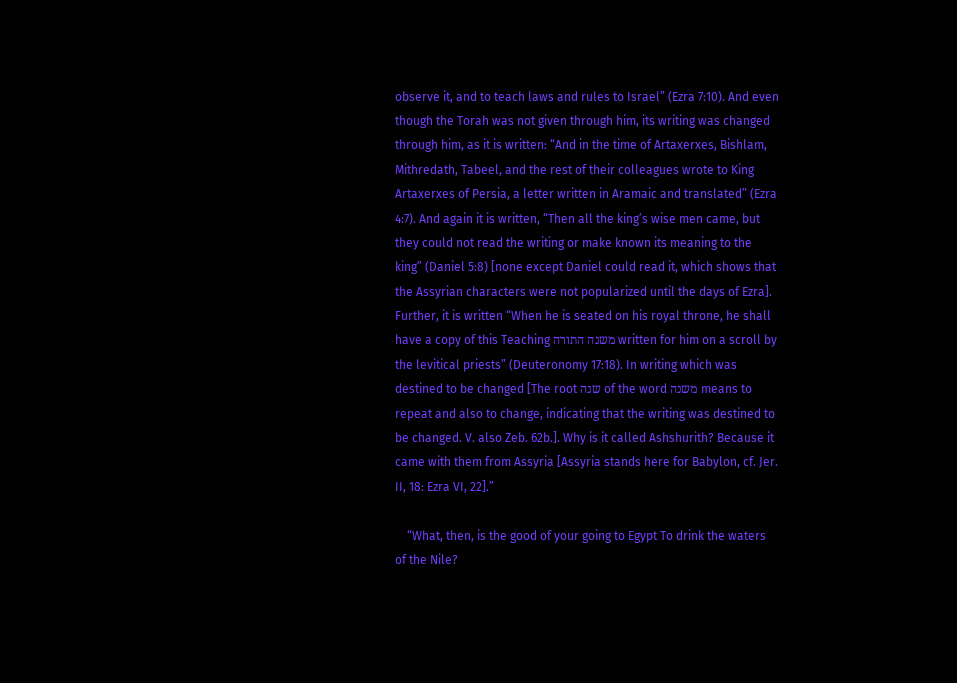observe it, and to teach laws and rules to Israel” (Ezra 7:10). And even though the Torah was not given through him, its writing was changed through him, as it is written: “And in the time of Artaxerxes, Bishlam, Mithredath, Tabeel, and the rest of their colleagues wrote to King Artaxerxes of Persia, a letter written in Aramaic and translated” (Ezra 4:7). And again it is written, “Then all the king’s wise men came, but they could not read the writing or make known its meaning to the king” (Daniel 5:8) [none except Daniel could read it, which shows that the Assyrian characters were not popularized until the days of Ezra]. Further, it is written “When he is seated on his royal throne, he shall have a copy of this Teaching משנה התורה written for him on a scroll by the levitical priests” (Deuteronomy 17:18). In writing which was destined to be changed [The root שנה of the word משנה means to repeat and also to change, indicating that the writing was destined to be changed. V. also Zeb. 62b.]. Why is it called Ashshurith? Because it came with them from Assyria [Assyria stands here for Babylon, cf. Jer. II, 18: Ezra VI, 22].”

    “What, then, is the good of your going to Egypt To drink the waters of the Nile?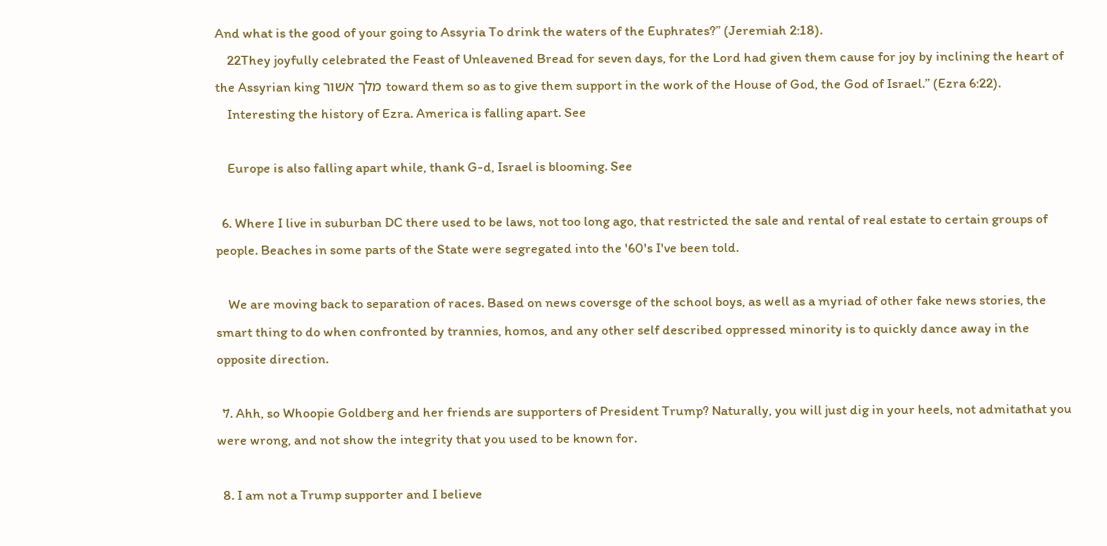And what is the good of your going to Assyria To drink the waters of the Euphrates?” (Jeremiah 2:18).
    22They joyfully celebrated the Feast of Unleavened Bread for seven days, for the Lord had given them cause for joy by inclining the heart of the Assyrian king מלך אשור toward them so as to give them support in the work of the House of God, the God of Israel.” (Ezra 6:22).
    Interesting the history of Ezra. America is falling apart. See

    Europe is also falling apart while, thank G-d, Israel is blooming. See

  6. Where I live in suburban DC there used to be laws, not too long ago, that restricted the sale and rental of real estate to certain groups of people. Beaches in some parts of the State were segregated into the '60's I've been told.

    We are moving back to separation of races. Based on news coversge of the school boys, as well as a myriad of other fake news stories, the smart thing to do when confronted by trannies, homos, and any other self described oppressed minority is to quickly dance away in the opposite direction.

  7. Ahh, so Whoopie Goldberg and her friends are supporters of President Trump? Naturally, you will just dig in your heels, not admitathat you were wrong, and not show the integrity that you used to be known for.

  8. I am not a Trump supporter and I believe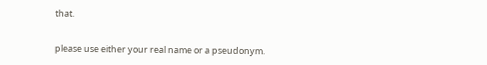that.


please use either your real name or a pseudonym.